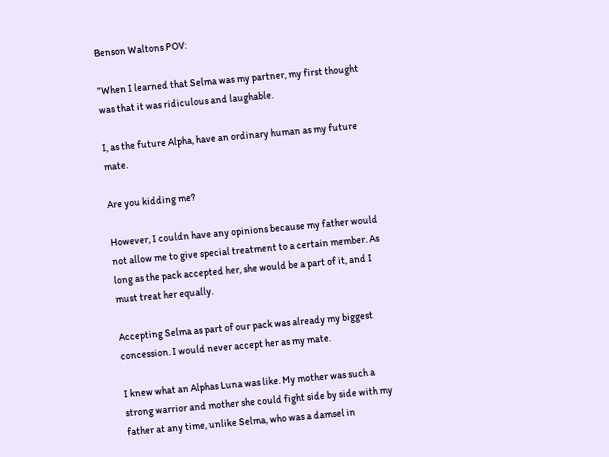Benson Waltons POV:

”When I learned that Selma was my partner, my first thought was that it was ridiculous and laughable.

I, as the future Alpha, have an ordinary human as my future mate.

Are you kidding me?

However, I couldn have any opinions because my father would not allow me to give special treatment to a certain member. As long as the pack accepted her, she would be a part of it, and I must treat her equally.

Accepting Selma as part of our pack was already my biggest concession. I would never accept her as my mate.

I knew what an Alphas Luna was like. My mother was such a strong warrior and mother she could fight side by side with my father at any time, unlike Selma, who was a damsel in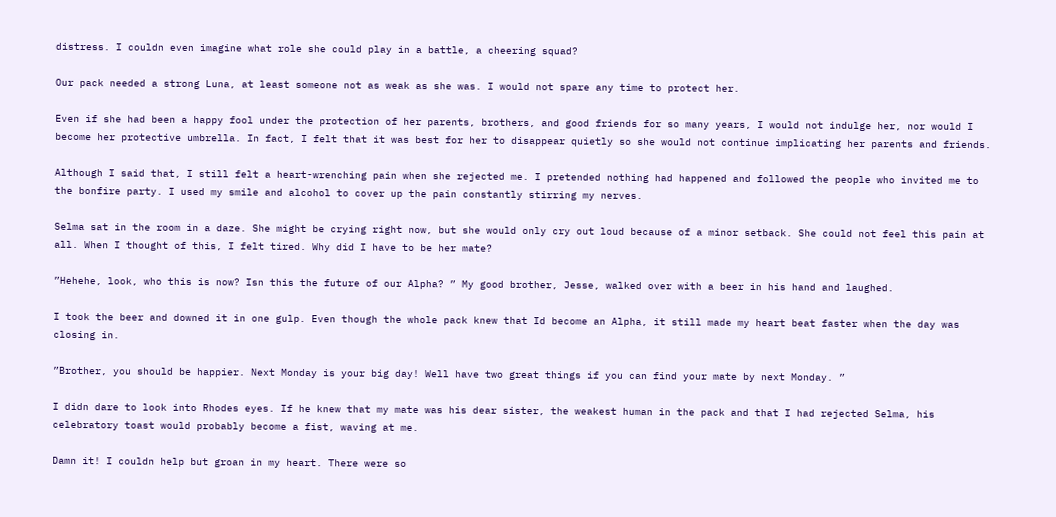distress. I couldn even imagine what role she could play in a battle, a cheering squad?

Our pack needed a strong Luna, at least someone not as weak as she was. I would not spare any time to protect her.

Even if she had been a happy fool under the protection of her parents, brothers, and good friends for so many years, I would not indulge her, nor would I become her protective umbrella. In fact, I felt that it was best for her to disappear quietly so she would not continue implicating her parents and friends.

Although I said that, I still felt a heart-wrenching pain when she rejected me. I pretended nothing had happened and followed the people who invited me to the bonfire party. I used my smile and alcohol to cover up the pain constantly stirring my nerves.

Selma sat in the room in a daze. She might be crying right now, but she would only cry out loud because of a minor setback. She could not feel this pain at all. When I thought of this, I felt tired. Why did I have to be her mate?

”Hehehe, look, who this is now? Isn this the future of our Alpha? ” My good brother, Jesse, walked over with a beer in his hand and laughed.

I took the beer and downed it in one gulp. Even though the whole pack knew that Id become an Alpha, it still made my heart beat faster when the day was closing in.

”Brother, you should be happier. Next Monday is your big day! Well have two great things if you can find your mate by next Monday. ”

I didn dare to look into Rhodes eyes. If he knew that my mate was his dear sister, the weakest human in the pack and that I had rejected Selma, his celebratory toast would probably become a fist, waving at me.

Damn it! I couldn help but groan in my heart. There were so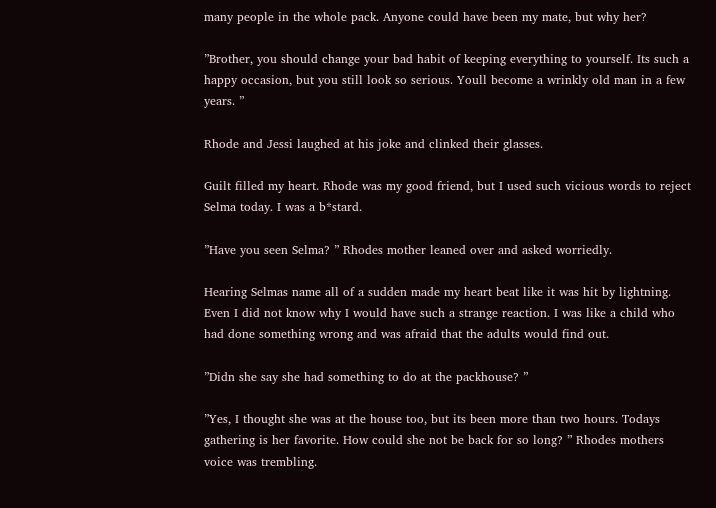many people in the whole pack. Anyone could have been my mate, but why her?

”Brother, you should change your bad habit of keeping everything to yourself. Its such a happy occasion, but you still look so serious. Youll become a wrinkly old man in a few years. ”

Rhode and Jessi laughed at his joke and clinked their glasses.

Guilt filled my heart. Rhode was my good friend, but I used such vicious words to reject Selma today. I was a b*stard.

”Have you seen Selma? ” Rhodes mother leaned over and asked worriedly.

Hearing Selmas name all of a sudden made my heart beat like it was hit by lightning. Even I did not know why I would have such a strange reaction. I was like a child who had done something wrong and was afraid that the adults would find out.

”Didn she say she had something to do at the packhouse? ”

”Yes, I thought she was at the house too, but its been more than two hours. Todays gathering is her favorite. How could she not be back for so long? ” Rhodes mothers voice was trembling.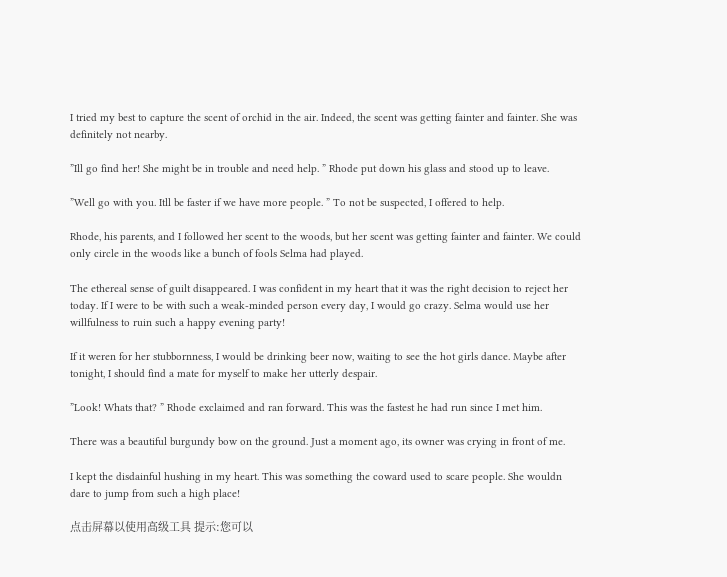I tried my best to capture the scent of orchid in the air. Indeed, the scent was getting fainter and fainter. She was definitely not nearby.

”Ill go find her! She might be in trouble and need help. ” Rhode put down his glass and stood up to leave.

”Well go with you. Itll be faster if we have more people. ” To not be suspected, I offered to help.

Rhode, his parents, and I followed her scent to the woods, but her scent was getting fainter and fainter. We could only circle in the woods like a bunch of fools Selma had played.

The ethereal sense of guilt disappeared. I was confident in my heart that it was the right decision to reject her today. If I were to be with such a weak-minded person every day, I would go crazy. Selma would use her willfulness to ruin such a happy evening party!

If it weren for her stubbornness, I would be drinking beer now, waiting to see the hot girls dance. Maybe after tonight, I should find a mate for myself to make her utterly despair.

”Look! Whats that? ” Rhode exclaimed and ran forward. This was the fastest he had run since I met him.

There was a beautiful burgundy bow on the ground. Just a moment ago, its owner was crying in front of me.

I kept the disdainful hushing in my heart. This was something the coward used to scare people. She wouldn dare to jump from such a high place!

点击屏幕以使用高级工具 提示:您可以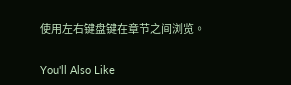使用左右键盘键在章节之间浏览。

You'll Also Like